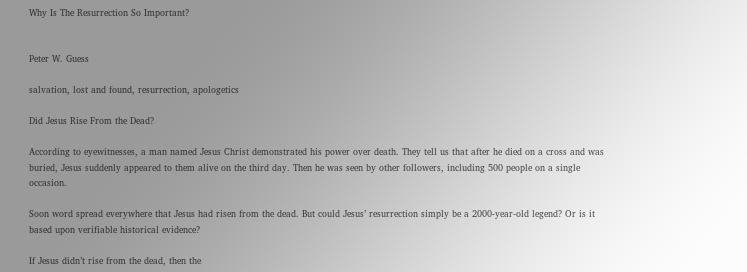Why Is The Resurrection So Important?


Peter W. Guess

salvation, lost and found, resurrection, apologetics

Did Jesus Rise From the Dead?

According to eyewitnesses, a man named Jesus Christ demonstrated his power over death. They tell us that after he died on a cross and was buried, Jesus suddenly appeared to them alive on the third day. Then he was seen by other followers, including 500 people on a single occasion.

Soon word spread everywhere that Jesus had risen from the dead. But could Jesus’ resurrection simply be a 2000-year-old legend? Or is it based upon verifiable historical evidence?

If Jesus didn’t rise from the dead, then the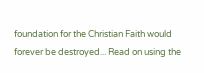foundation for the Christian Faith would forever be destroyed... Read on using the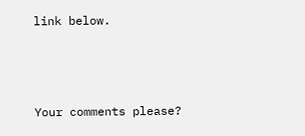link below.



Your comments please?